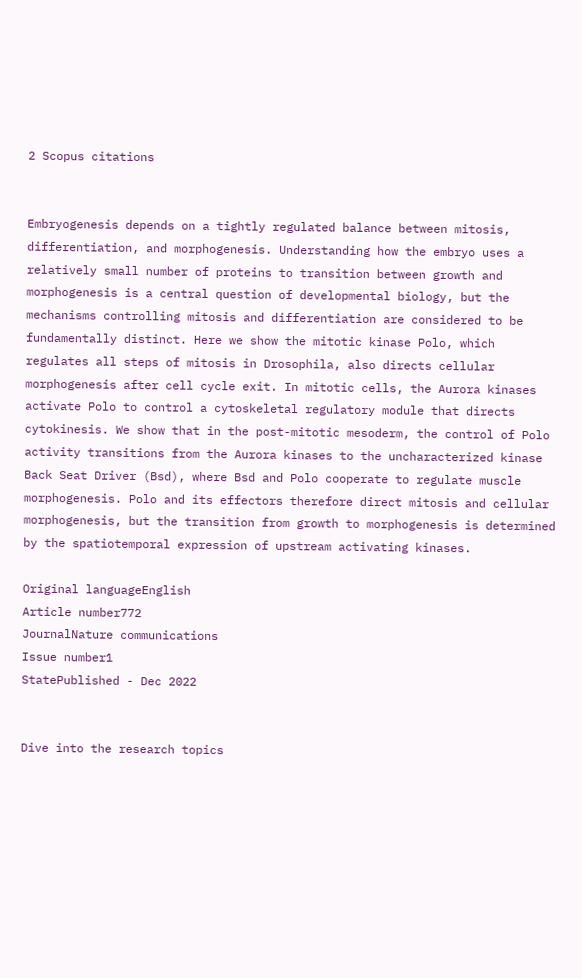2 Scopus citations


Embryogenesis depends on a tightly regulated balance between mitosis, differentiation, and morphogenesis. Understanding how the embryo uses a relatively small number of proteins to transition between growth and morphogenesis is a central question of developmental biology, but the mechanisms controlling mitosis and differentiation are considered to be fundamentally distinct. Here we show the mitotic kinase Polo, which regulates all steps of mitosis in Drosophila, also directs cellular morphogenesis after cell cycle exit. In mitotic cells, the Aurora kinases activate Polo to control a cytoskeletal regulatory module that directs cytokinesis. We show that in the post-mitotic mesoderm, the control of Polo activity transitions from the Aurora kinases to the uncharacterized kinase Back Seat Driver (Bsd), where Bsd and Polo cooperate to regulate muscle morphogenesis. Polo and its effectors therefore direct mitosis and cellular morphogenesis, but the transition from growth to morphogenesis is determined by the spatiotemporal expression of upstream activating kinases.

Original languageEnglish
Article number772
JournalNature communications
Issue number1
StatePublished - Dec 2022


Dive into the research topics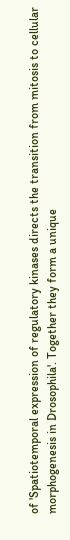of 'Spatiotemporal expression of regulatory kinases directs the transition from mitosis to cellular morphogenesis in Drosophila'. Together they form a unique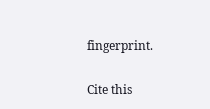fingerprint.

Cite this